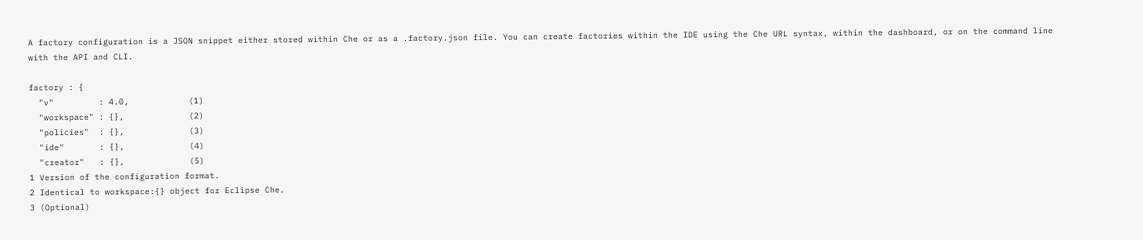A factory configuration is a JSON snippet either stored within Che or as a .factory.json file. You can create factories within the IDE using the Che URL syntax, within the dashboard, or on the command line with the API and CLI.

factory : {
  "v"         : 4.0,            (1)
  "workspace" : {},             (2)
  "policies"  : {},             (3)
  "ide"       : {},             (4)
  "creator"   : {},             (5)
1 Version of the configuration format.
2 Identical to workspace:{} object for Eclipse Che.
3 (Optional)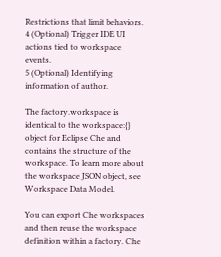Restrictions that limit behaviors.
4 (Optional) Trigger IDE UI actions tied to workspace events.
5 (Optional) Identifying information of author.

The factory.workspace is identical to the workspace:{} object for Eclipse Che and contains the structure of the workspace. To learn more about the workspace JSON object, see Workspace Data Model.

You can export Che workspaces and then reuse the workspace definition within a factory. Che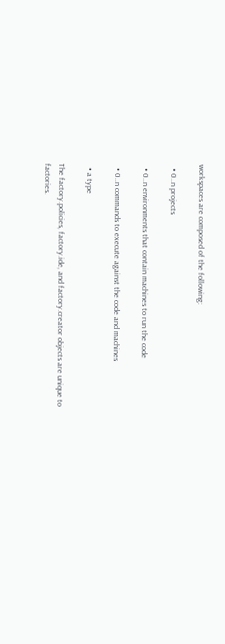workspaces are composed of the following:

  • 0..n projects

  • 0..n environments that contain machines to run the code

  • 0..n commands to execute against the code and machines

  • a type

The factory.policies, factory.ide, and factory.creator objects are unique to factories.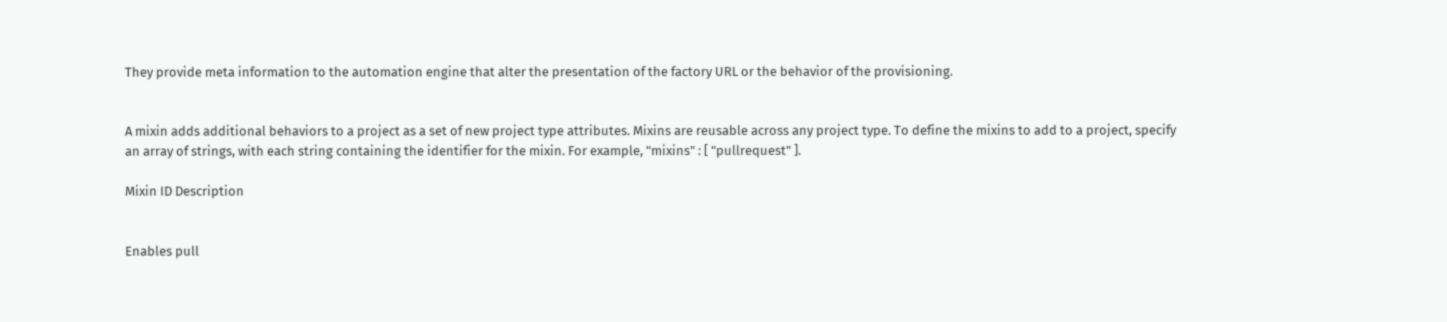They provide meta information to the automation engine that alter the presentation of the factory URL or the behavior of the provisioning.


A mixin adds additional behaviors to a project as a set of new project type attributes. Mixins are reusable across any project type. To define the mixins to add to a project, specify an array of strings, with each string containing the identifier for the mixin. For example, "mixins" : [ "pullrequest" ].

Mixin ID Description


Enables pull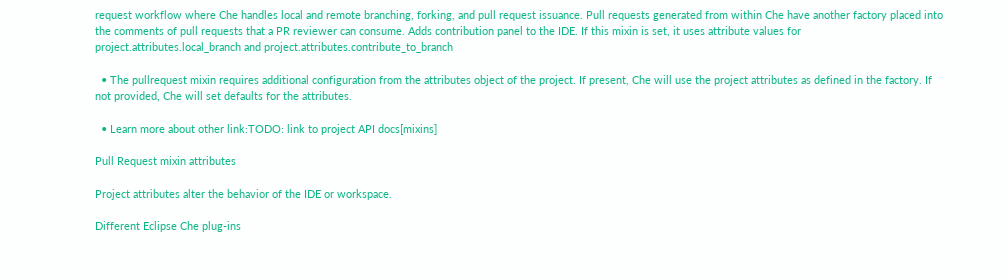request workflow where Che handles local and remote branching, forking, and pull request issuance. Pull requests generated from within Che have another factory placed into the comments of pull requests that a PR reviewer can consume. Adds contribution panel to the IDE. If this mixin is set, it uses attribute values for project.attributes.local_branch and project.attributes.contribute_to_branch

  • The pullrequest mixin requires additional configuration from the attributes object of the project. If present, Che will use the project attributes as defined in the factory. If not provided, Che will set defaults for the attributes.

  • Learn more about other link:TODO: link to project API docs[mixins]

Pull Request mixin attributes

Project attributes alter the behavior of the IDE or workspace.

Different Eclipse Che plug-ins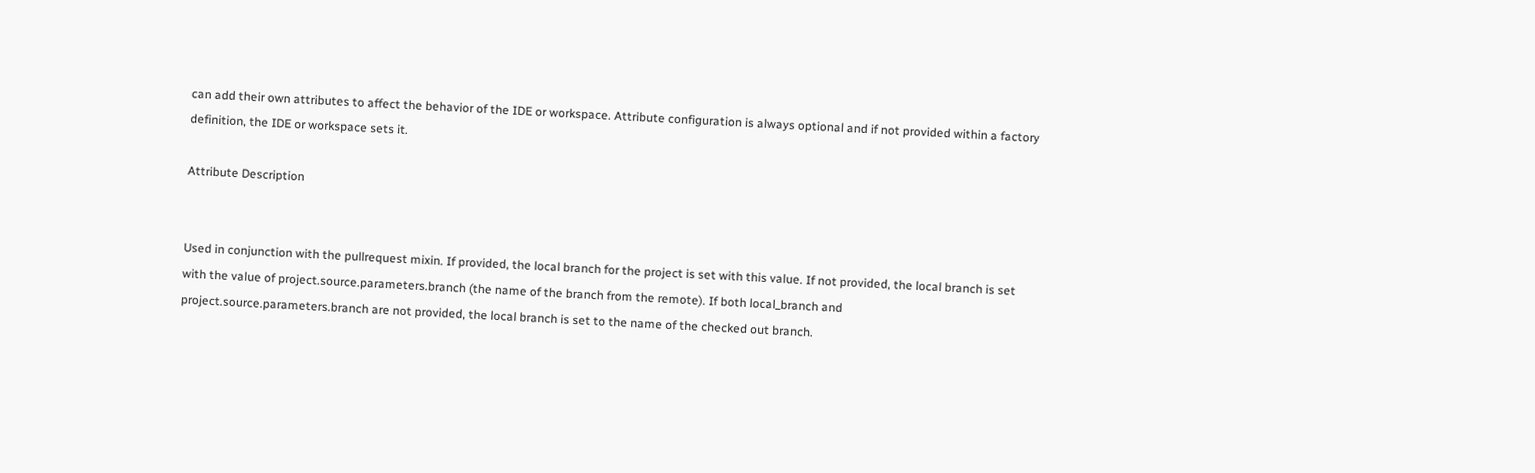can add their own attributes to affect the behavior of the IDE or workspace. Attribute configuration is always optional and if not provided within a factory definition, the IDE or workspace sets it.

Attribute Description


Used in conjunction with the pullrequest mixin. If provided, the local branch for the project is set with this value. If not provided, the local branch is set with the value of project.source.parameters.branch (the name of the branch from the remote). If both local_branch and project.source.parameters.branch are not provided, the local branch is set to the name of the checked out branch.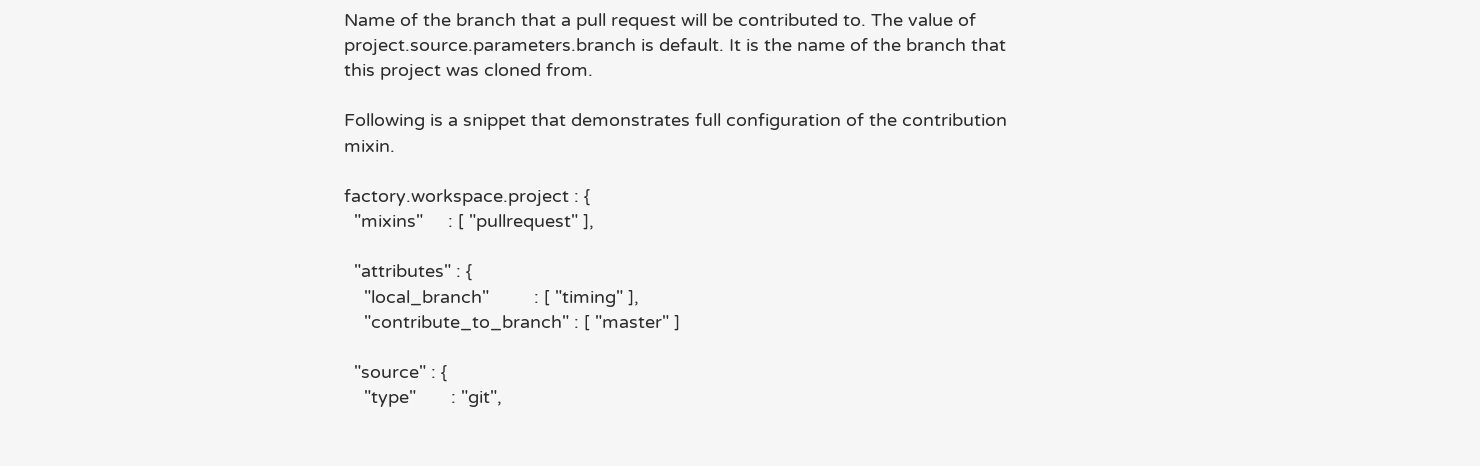Name of the branch that a pull request will be contributed to. The value of project.source.parameters.branch is default. It is the name of the branch that this project was cloned from.

Following is a snippet that demonstrates full configuration of the contribution mixin.

factory.workspace.project : {
  "mixins"     : [ "pullrequest" ],

  "attributes" : {
    "local_branch"         : [ "timing" ],
    "contribute_to_branch" : [ "master" ]

  "source" : {
    "type"       : "git",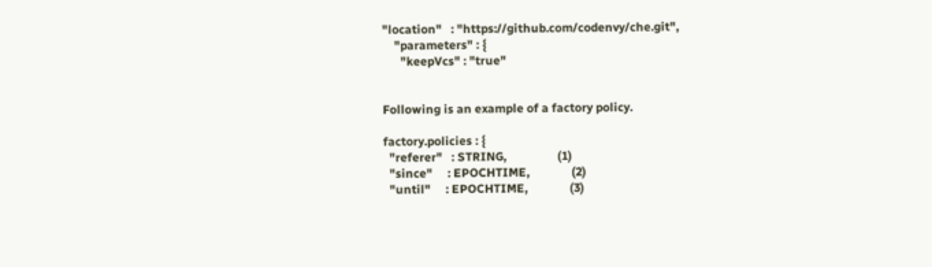"location"   : "https://github.com/codenvy/che.git",
    "parameters" : {
      "keepVcs" : "true"


Following is an example of a factory policy.

factory.policies : {
  "referer"   : STRING,                 (1)
  "since"     : EPOCHTIME,              (2)
  "until"     : EPOCHTIME,              (3)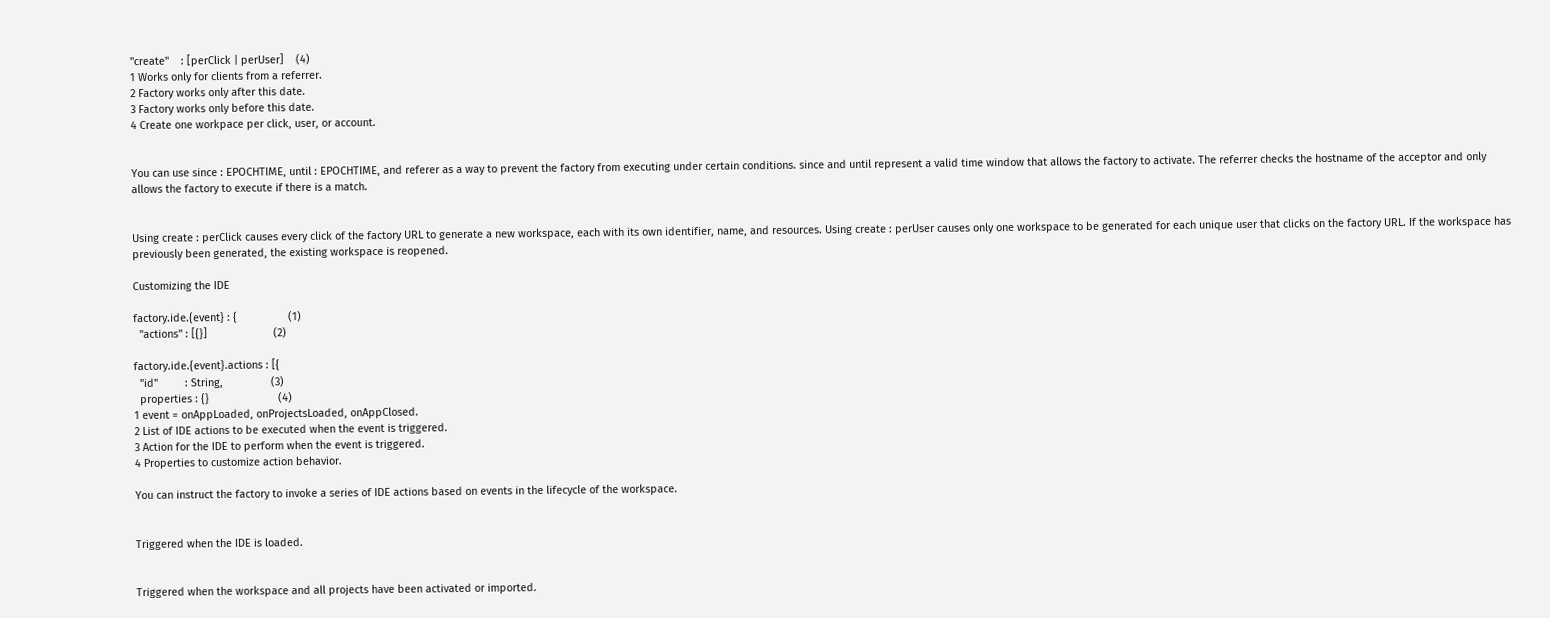"create"    : [perClick | perUser]    (4)
1 Works only for clients from a referrer.
2 Factory works only after this date.
3 Factory works only before this date.
4 Create one workpace per click, user, or account.


You can use since : EPOCHTIME, until : EPOCHTIME, and referer as a way to prevent the factory from executing under certain conditions. since and until represent a valid time window that allows the factory to activate. The referrer checks the hostname of the acceptor and only allows the factory to execute if there is a match.


Using create : perClick causes every click of the factory URL to generate a new workspace, each with its own identifier, name, and resources. Using create : perUser causes only one workspace to be generated for each unique user that clicks on the factory URL. If the workspace has previously been generated, the existing workspace is reopened.

Customizing the IDE

factory.ide.{event} : {                 (1)
  "actions" : [{}]                      (2)

factory.ide.{event}.actions : [{
  "id"         : String,                (3)
  properties : {}                       (4)
1 event = onAppLoaded, onProjectsLoaded, onAppClosed.
2 List of IDE actions to be executed when the event is triggered.
3 Action for the IDE to perform when the event is triggered.
4 Properties to customize action behavior.

You can instruct the factory to invoke a series of IDE actions based on events in the lifecycle of the workspace.


Triggered when the IDE is loaded.


Triggered when the workspace and all projects have been activated or imported.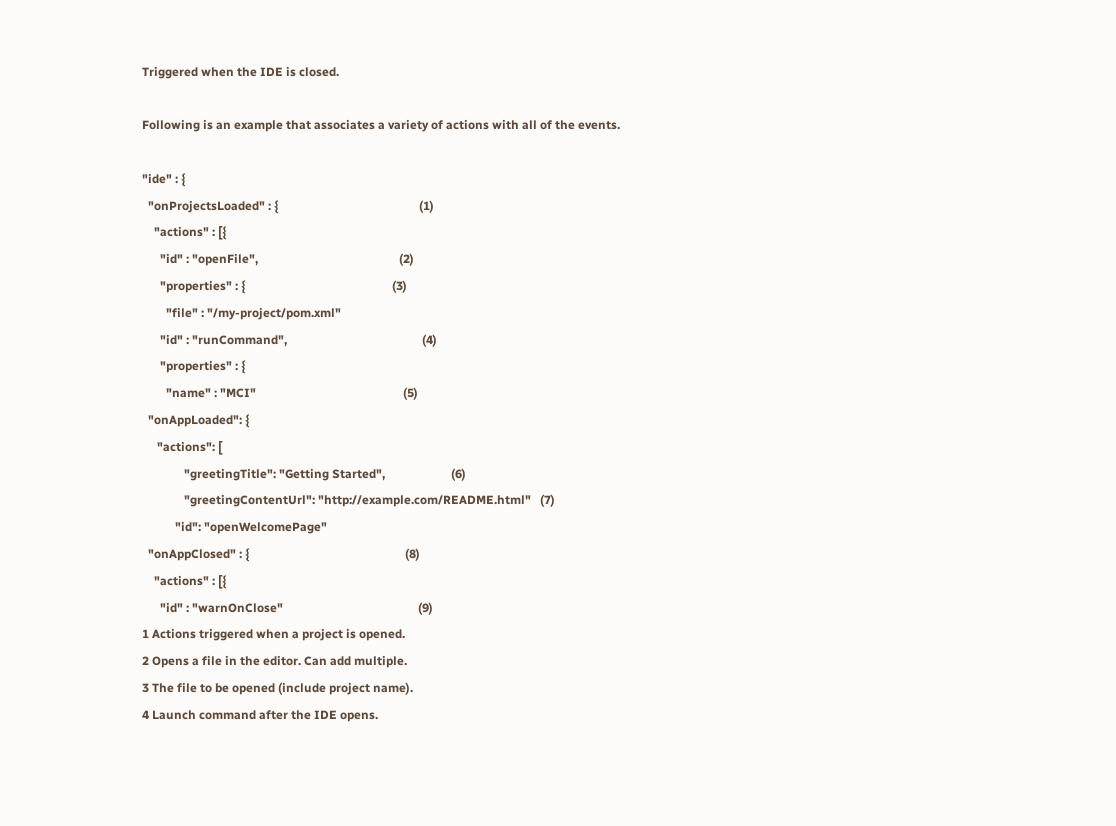Triggered when the IDE is closed.

Following is an example that associates a variety of actions with all of the events.

"ide" : {
  "onProjectsLoaded" : {                                               (1)
    "actions" : [{
      "id" : "openFile",                                               (2)
      "properties" : {                                                 (3)
        "file" : "/my-project/pom.xml"
      "id" : "runCommand",                                             (4)
      "properties" : {
        "name" : "MCI"                                                 (5)
  "onAppLoaded": {
     "actions": [
              "greetingTitle": "Getting Started",                      (6)
              "greetingContentUrl": "http://example.com/README.html"   (7)
           "id": "openWelcomePage"
  "onAppClosed" : {                                                    (8)
    "actions" : [{
      "id" : "warnOnClose"                                             (9)
1 Actions triggered when a project is opened.
2 Opens a file in the editor. Can add multiple.
3 The file to be opened (include project name).
4 Launch command after the IDE opens.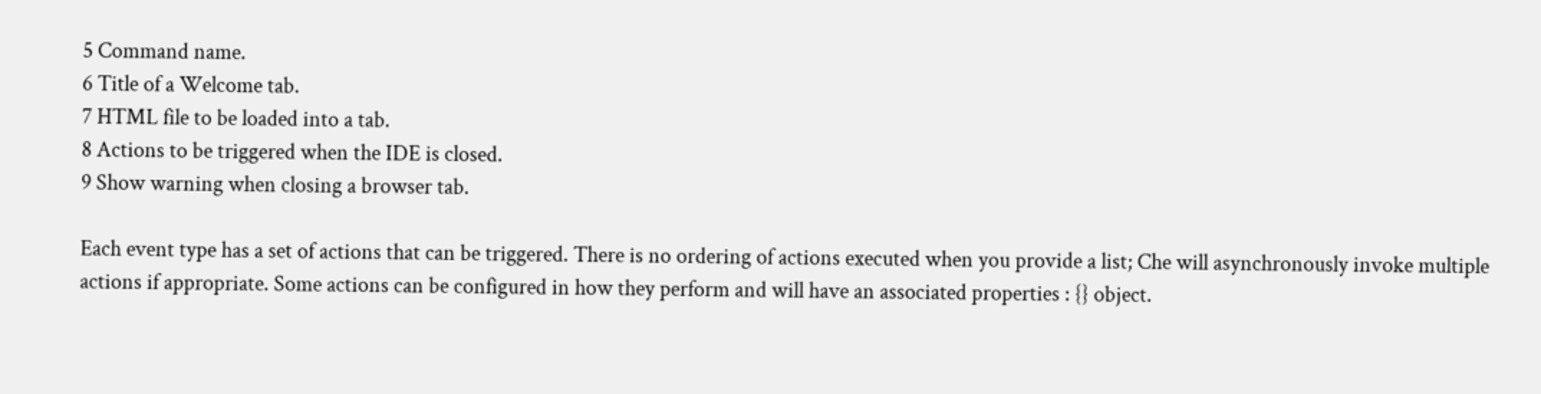5 Command name.
6 Title of a Welcome tab.
7 HTML file to be loaded into a tab.
8 Actions to be triggered when the IDE is closed.
9 Show warning when closing a browser tab.

Each event type has a set of actions that can be triggered. There is no ordering of actions executed when you provide a list; Che will asynchronously invoke multiple actions if appropriate. Some actions can be configured in how they perform and will have an associated properties : {} object.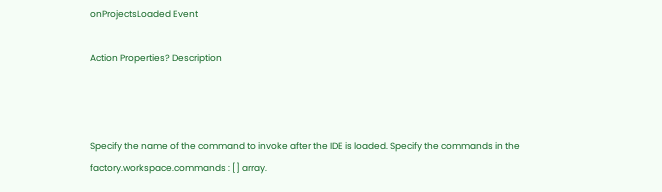onProjectsLoaded Event

Action Properties? Description



Specify the name of the command to invoke after the IDE is loaded. Specify the commands in the factory.workspace.commands : [] array.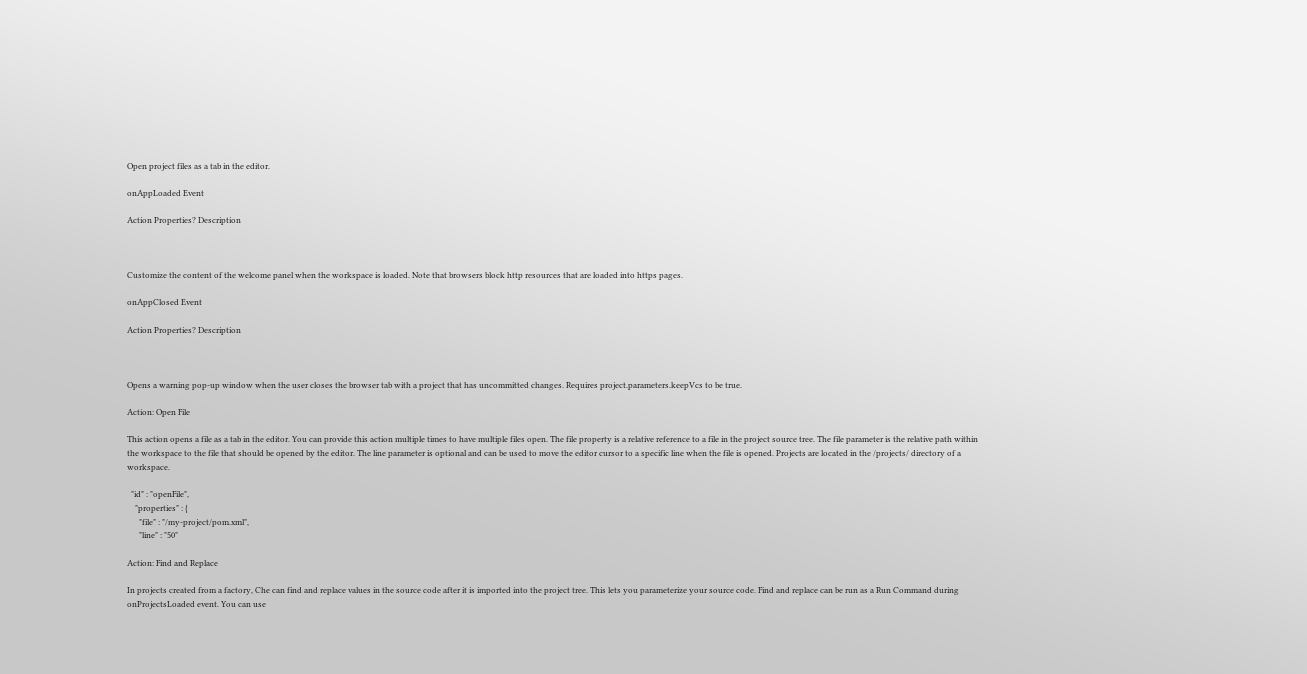Open project files as a tab in the editor.

onAppLoaded Event

Action Properties? Description



Customize the content of the welcome panel when the workspace is loaded. Note that browsers block http resources that are loaded into https pages.

onAppClosed Event

Action Properties? Description



Opens a warning pop-up window when the user closes the browser tab with a project that has uncommitted changes. Requires project.parameters.keepVcs to be true.

Action: Open File

This action opens a file as a tab in the editor. You can provide this action multiple times to have multiple files open. The file property is a relative reference to a file in the project source tree. The file parameter is the relative path within the workspace to the file that should be opened by the editor. The line parameter is optional and can be used to move the editor cursor to a specific line when the file is opened. Projects are located in the /projects/ directory of a workspace.

  "id" : "openFile",
    "properties" : {
      "file" : "/my-project/pom.xml",
      "line" : "50"

Action: Find and Replace

In projects created from a factory, Che can find and replace values in the source code after it is imported into the project tree. This lets you parameterize your source code. Find and replace can be run as a Run Command during onProjectsLoaded event. You can use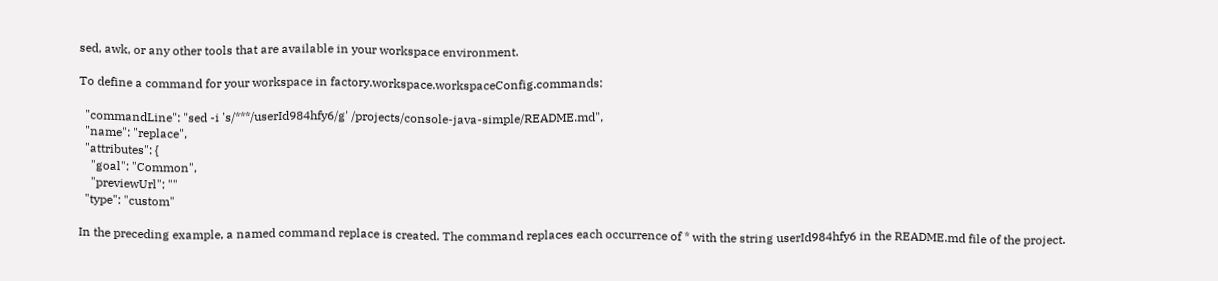sed, awk, or any other tools that are available in your workspace environment.

To define a command for your workspace in factory.workspace.workspaceConfig.commands:

  "commandLine": "sed -i 's/***/userId984hfy6/g' /projects/console-java-simple/README.md",
  "name": "replace",
  "attributes": {
    "goal": "Common",
    "previewUrl": ""
  "type": "custom"

In the preceding example, a named command replace is created. The command replaces each occurrence of * with the string userId984hfy6 in the README.md file of the project.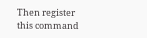Then register this command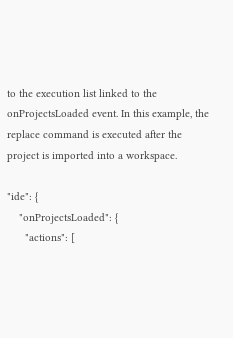to the execution list linked to the onProjectsLoaded event. In this example, the replace command is executed after the project is imported into a workspace.

"ide": {
    "onProjectsLoaded": {
      "actions": [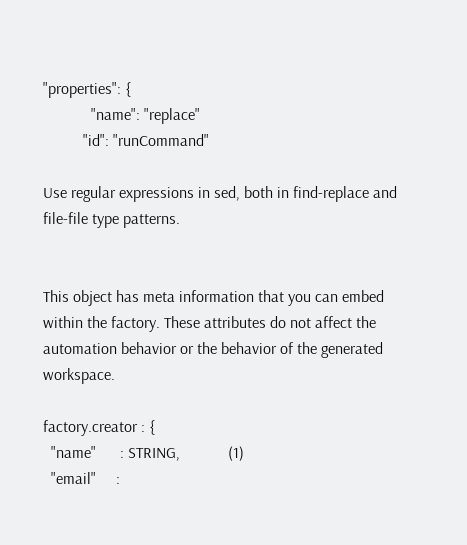"properties": {
            "name": "replace"
          "id": "runCommand"

Use regular expressions in sed, both in find-replace and file-file type patterns.


This object has meta information that you can embed within the factory. These attributes do not affect the automation behavior or the behavior of the generated workspace.

factory.creator : {
  "name"      : STRING,            (1)
  "email"     :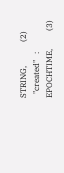STRING,            (2)
  "created"   : EPOCHTIME,         (3)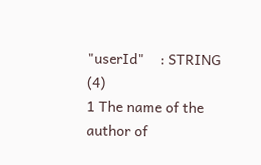"userId"    : STRING             (4)
1 The name of the author of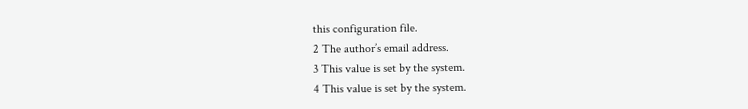this configuration file.
2 The author’s email address.
3 This value is set by the system.
4 This value is set by the system.